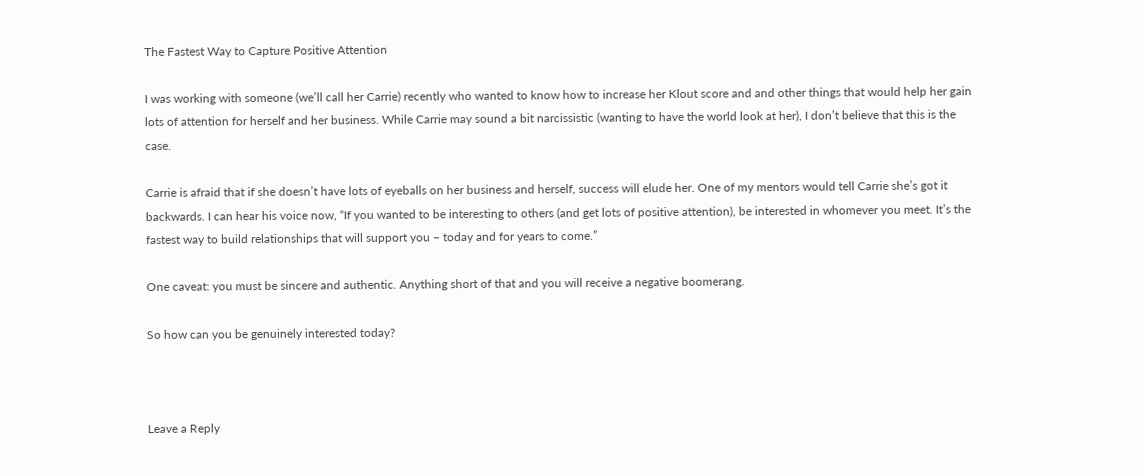The Fastest Way to Capture Positive Attention

I was working with someone (we’ll call her Carrie) recently who wanted to know how to increase her Klout score and and other things that would help her gain lots of attention for herself and her business. While Carrie may sound a bit narcissistic (wanting to have the world look at her), I don’t believe that this is the case.

Carrie is afraid that if she doesn’t have lots of eyeballs on her business and herself, success will elude her. One of my mentors would tell Carrie she’s got it backwards. I can hear his voice now, “If you wanted to be interesting to others (and get lots of positive attention), be interested in whomever you meet. It’s the fastest way to build relationships that will support you – today and for years to come.”

One caveat: you must be sincere and authentic. Anything short of that and you will receive a negative boomerang.

So how can you be genuinely interested today?



Leave a Reply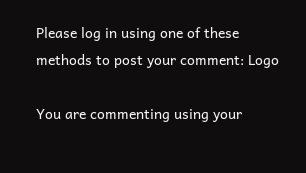Please log in using one of these methods to post your comment: Logo

You are commenting using your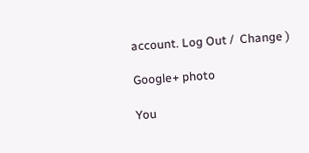account. Log Out /  Change )

Google+ photo

You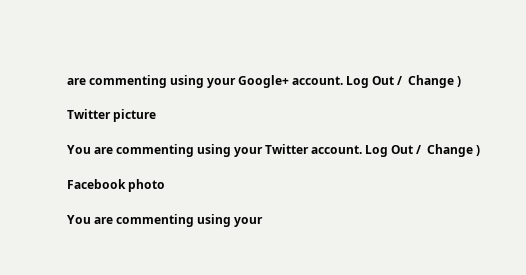are commenting using your Google+ account. Log Out /  Change )

Twitter picture

You are commenting using your Twitter account. Log Out /  Change )

Facebook photo

You are commenting using your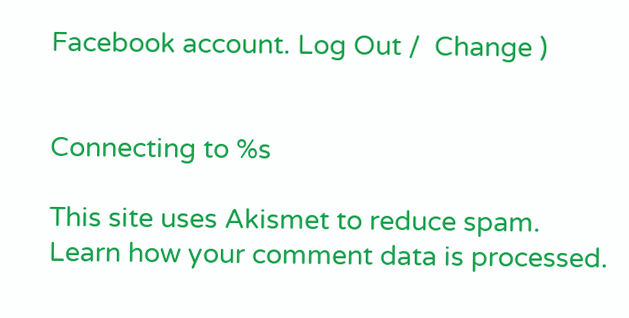Facebook account. Log Out /  Change )


Connecting to %s

This site uses Akismet to reduce spam. Learn how your comment data is processed.